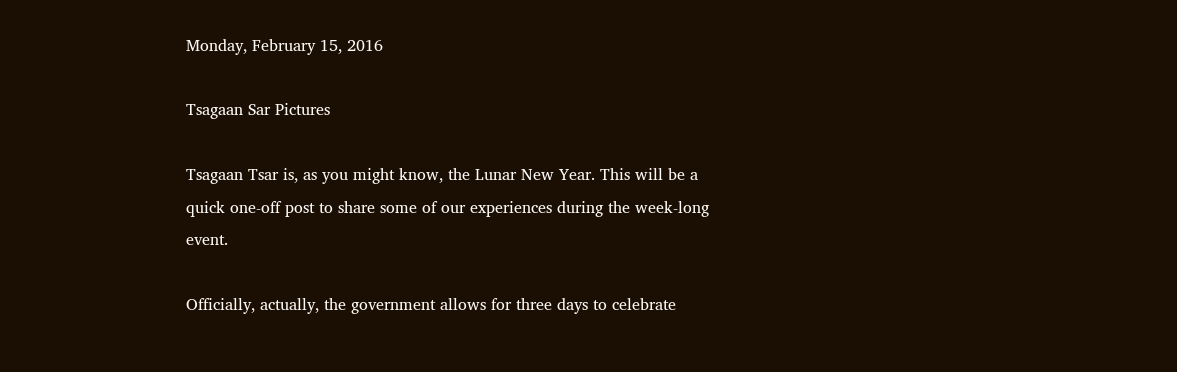Monday, February 15, 2016

Tsagaan Sar Pictures

Tsagaan Tsar is, as you might know, the Lunar New Year. This will be a quick one-off post to share some of our experiences during the week-long event.

Officially, actually, the government allows for three days to celebrate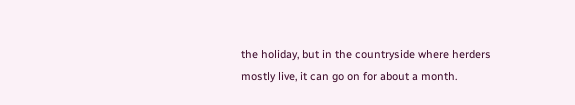the holiday, but in the countryside where herders mostly live, it can go on for about a month.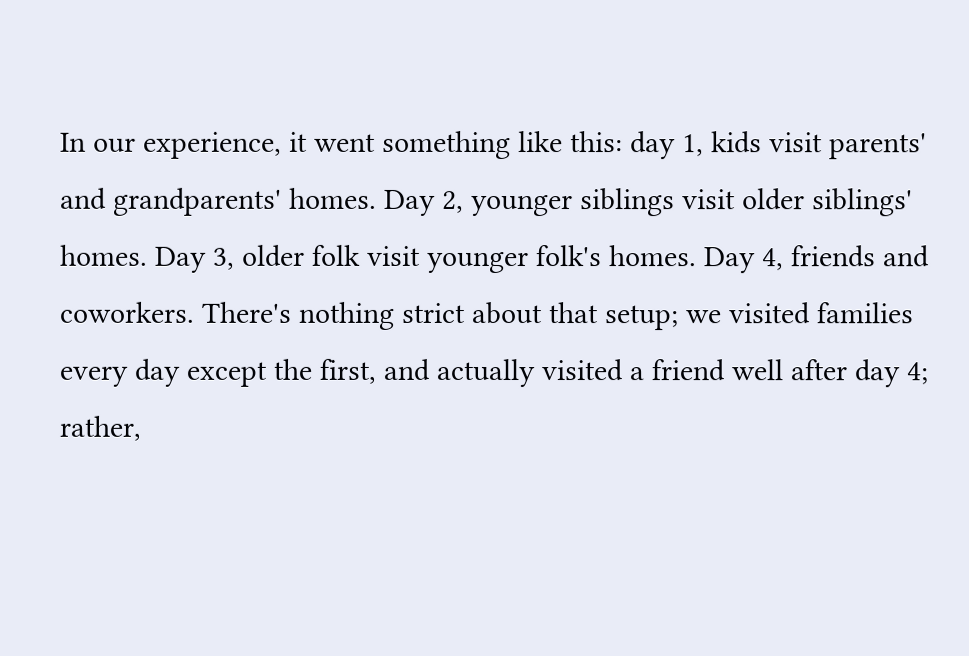In our experience, it went something like this: day 1, kids visit parents' and grandparents' homes. Day 2, younger siblings visit older siblings' homes. Day 3, older folk visit younger folk's homes. Day 4, friends and coworkers. There's nothing strict about that setup; we visited families every day except the first, and actually visited a friend well after day 4; rather,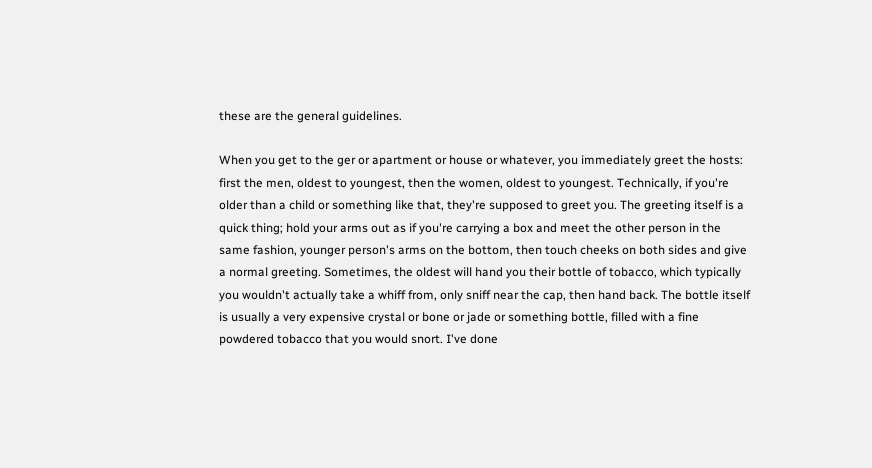these are the general guidelines.

When you get to the ger or apartment or house or whatever, you immediately greet the hosts: first the men, oldest to youngest, then the women, oldest to youngest. Technically, if you're older than a child or something like that, they're supposed to greet you. The greeting itself is a quick thing; hold your arms out as if you're carrying a box and meet the other person in the same fashion, younger person's arms on the bottom, then touch cheeks on both sides and give a normal greeting. Sometimes, the oldest will hand you their bottle of tobacco, which typically you wouldn't actually take a whiff from, only sniff near the cap, then hand back. The bottle itself is usually a very expensive crystal or bone or jade or something bottle, filled with a fine powdered tobacco that you would snort. I've done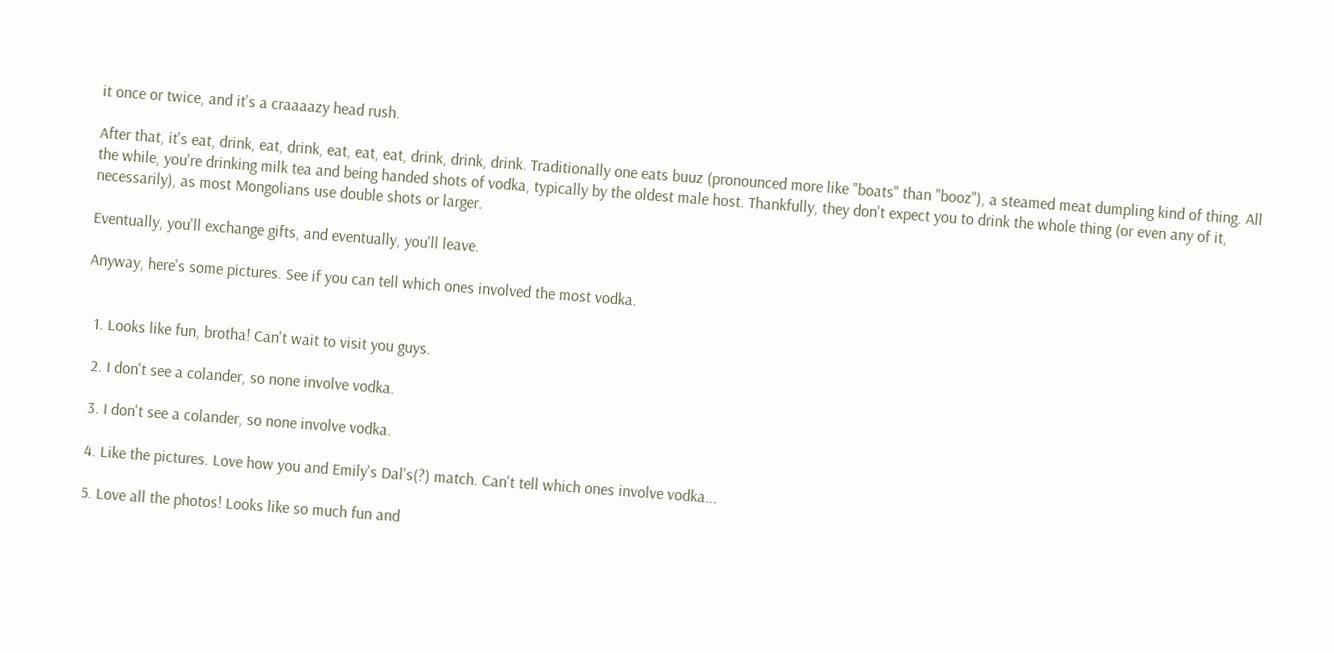it once or twice, and it's a craaaazy head rush.

After that, it's eat, drink, eat, drink, eat, eat, eat, drink, drink, drink. Traditionally one eats buuz (pronounced more like "boats" than "booz"), a steamed meat dumpling kind of thing. All the while, you're drinking milk tea and being handed shots of vodka, typically by the oldest male host. Thankfully, they don't expect you to drink the whole thing (or even any of it, necessarily), as most Mongolians use double shots or larger.

Eventually, you'll exchange gifts, and eventually, you'll leave.

Anyway, here's some pictures. See if you can tell which ones involved the most vodka.


  1. Looks like fun, brotha! Can't wait to visit you guys.

  2. I don't see a colander, so none involve vodka.

  3. I don't see a colander, so none involve vodka.

  4. Like the pictures. Love how you and Emily's Dal's(?) match. Can't tell which ones involve vodka...

  5. Love all the photos! Looks like so much fun and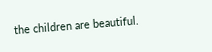the children are beautiful.